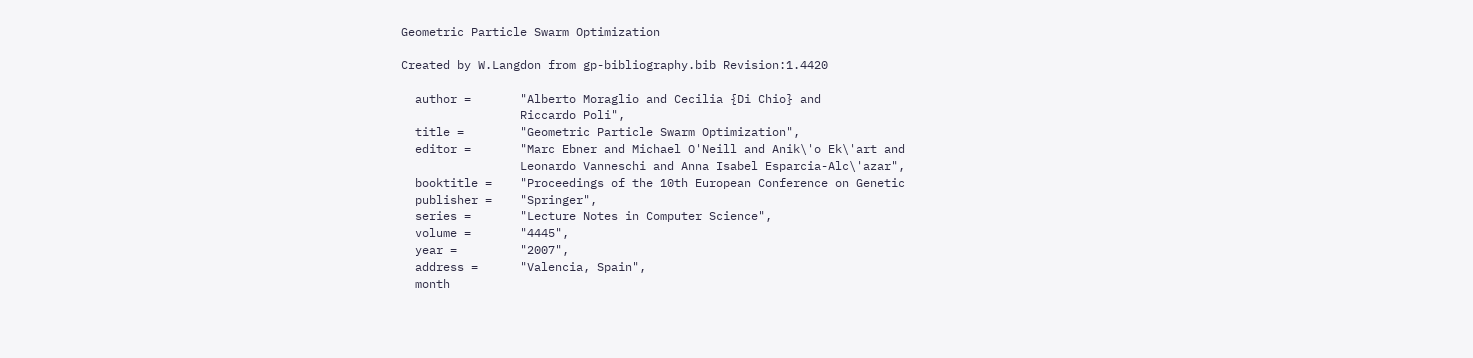Geometric Particle Swarm Optimization

Created by W.Langdon from gp-bibliography.bib Revision:1.4420

  author =       "Alberto Moraglio and Cecilia {Di Chio} and
                 Riccardo Poli",
  title =        "Geometric Particle Swarm Optimization",
  editor =       "Marc Ebner and Michael O'Neill and Anik\'o Ek\'art and
                 Leonardo Vanneschi and Anna Isabel Esparcia-Alc\'azar",
  booktitle =    "Proceedings of the 10th European Conference on Genetic
  publisher =    "Springer",
  series =       "Lecture Notes in Computer Science",
  volume =       "4445",
  year =         "2007",
  address =      "Valencia, Spain",
  month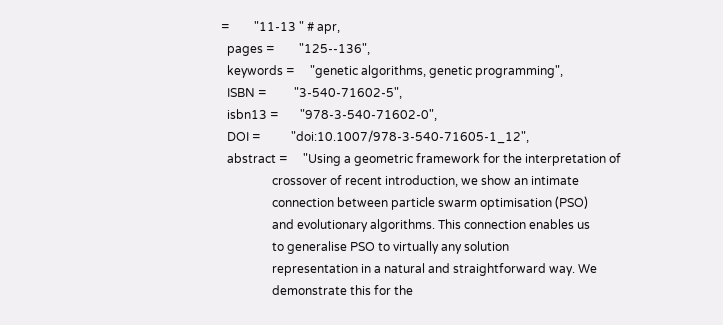=        "11-13 " # apr,
  pages =        "125--136",
  keywords =     "genetic algorithms, genetic programming",
  ISBN =         "3-540-71602-5",
  isbn13 =       "978-3-540-71602-0",
  DOI =          "doi:10.1007/978-3-540-71605-1_12",
  abstract =     "Using a geometric framework for the interpretation of
                 crossover of recent introduction, we show an intimate
                 connection between particle swarm optimisation (PSO)
                 and evolutionary algorithms. This connection enables us
                 to generalise PSO to virtually any solution
                 representation in a natural and straightforward way. We
                 demonstrate this for the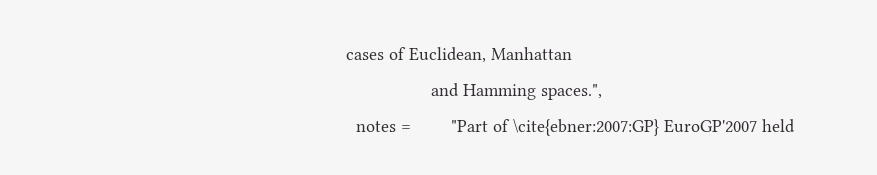cases of Euclidean, Manhattan
                 and Hamming spaces.",
  notes =        "Part of \cite{ebner:2007:GP} EuroGP'2007 held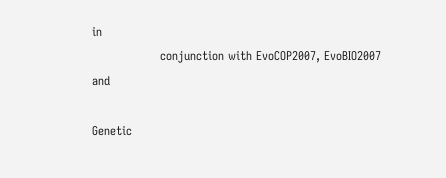in
                 conjunction with EvoCOP2007, EvoBIO2007 and

Genetic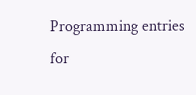Programming entries for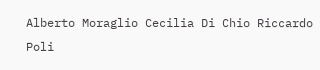Alberto Moraglio Cecilia Di Chio Riccardo Poli